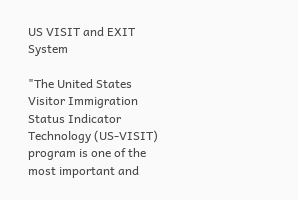US VISIT and EXIT System

"The United States Visitor Immigration Status Indicator Technology (US-VISIT) program is one of the most important and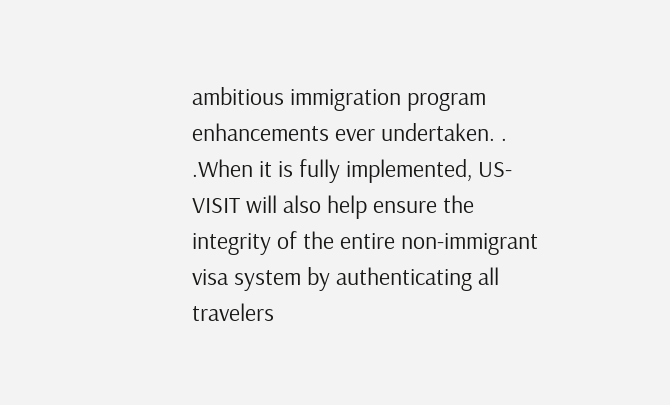ambitious immigration program enhancements ever undertaken. . .When it is fully implemented, US-VISIT will also help ensure the integrity of the entire non-immigrant visa system by authenticating all travelers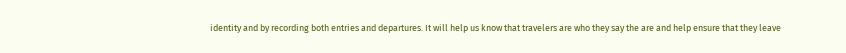identity and by recording both entries and departures. It will help us know that travelers are who they say the are and help ensure that they leave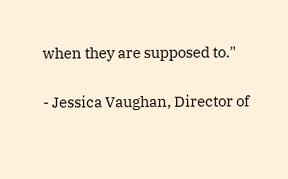when they are supposed to."

- Jessica Vaughan, Director of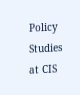Policy Studies at CIS